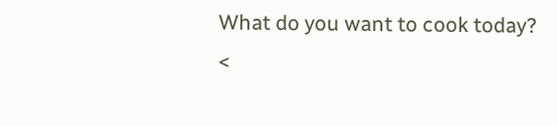What do you want to cook today?
<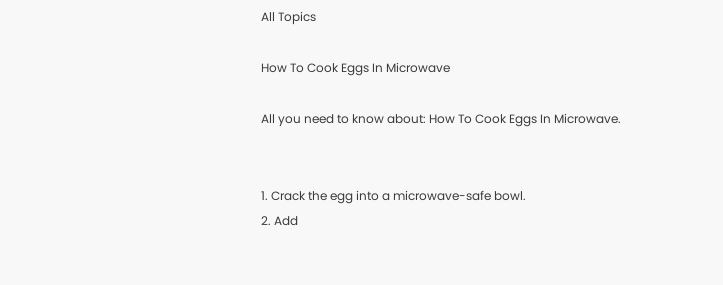All Topics

How To Cook Eggs In Microwave

All you need to know about: How To Cook Eggs In Microwave.


1. Crack the egg into a microwave-safe bowl.
2. Add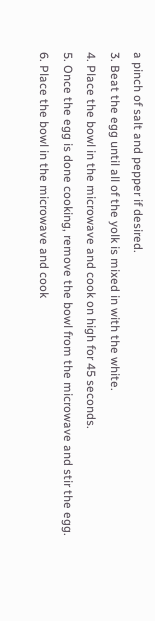a pinch of salt and pepper if desired.
3. Beat the egg until all of the yolk is mixed in with the white.
4. Place the bowl in the microwave and cook on high for 45 seconds.
5. Once the egg is done cooking, remove the bowl from the microwave and stir the egg.
6. Place the bowl in the microwave and cook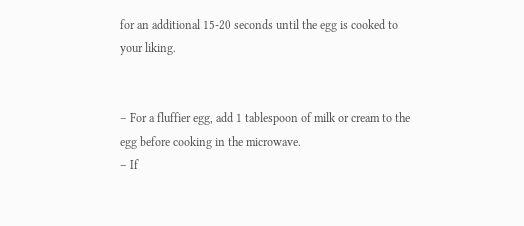for an additional 15-20 seconds until the egg is cooked to your liking.


– For a fluffier egg, add 1 tablespoon of milk or cream to the egg before cooking in the microwave.
– If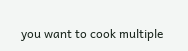you want to cook multiple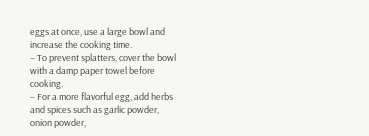eggs at once, use a large bowl and increase the cooking time.
– To prevent splatters, cover the bowl with a damp paper towel before cooking.
– For a more flavorful egg, add herbs and spices such as garlic powder, onion powder,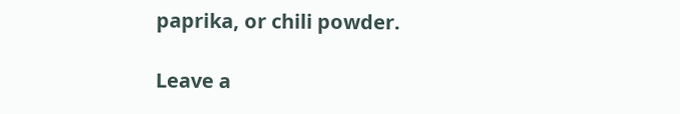paprika, or chili powder.

Leave a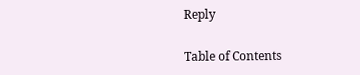Reply

Table of Contents